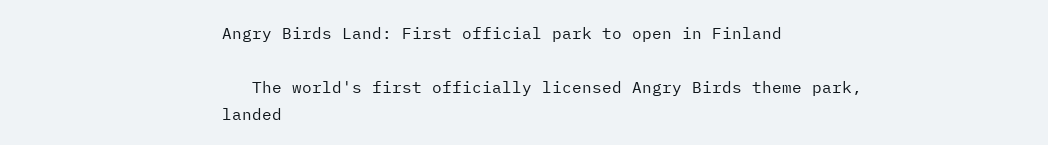Angry Birds Land: First official park to open in Finland

   The world's first officially licensed Angry Birds theme park,
landed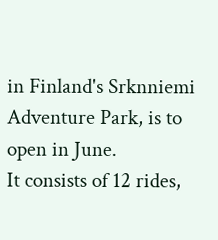in Finland's Srknniemi Adventure Park, is to open in June.
It consists of 12 rides,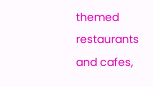themed restaurants and cafes,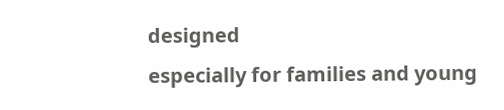designed
especially for families and young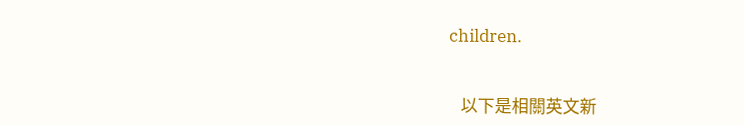children.


   以下是相關英文新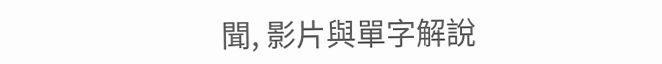聞, 影片與單字解說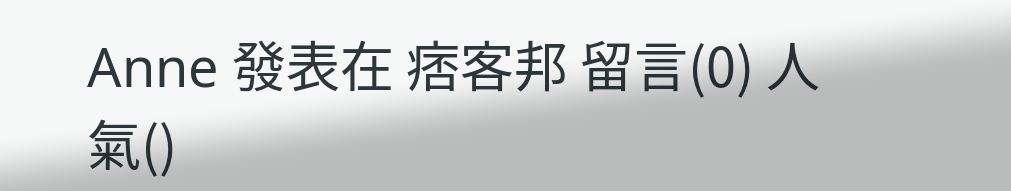Anne 發表在 痞客邦 留言(0) 人氣()